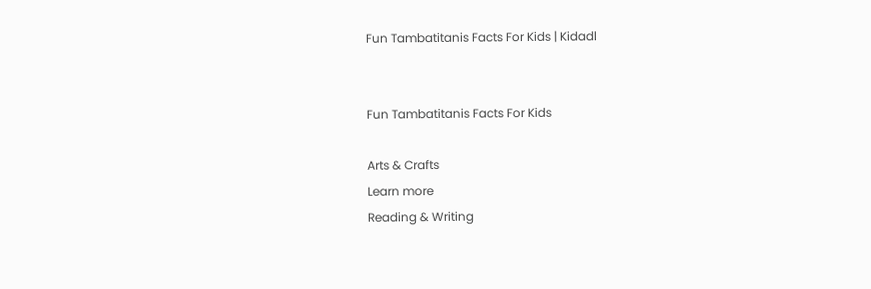Fun Tambatitanis Facts For Kids | Kidadl


Fun Tambatitanis Facts For Kids

Arts & Crafts
Learn more
Reading & Writing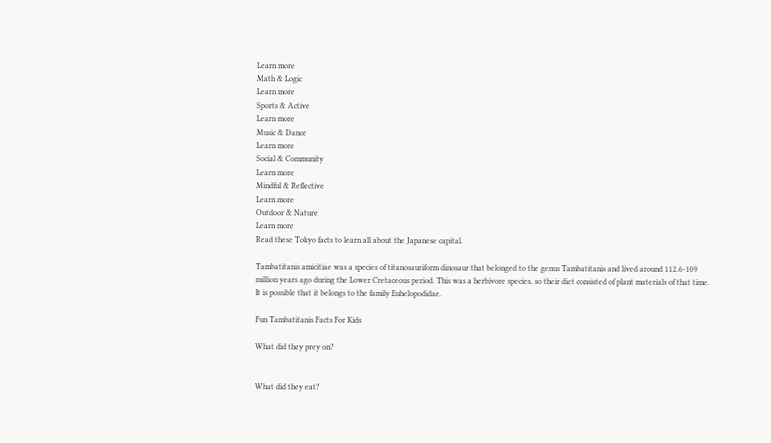Learn more
Math & Logic
Learn more
Sports & Active
Learn more
Music & Dance
Learn more
Social & Community
Learn more
Mindful & Reflective
Learn more
Outdoor & Nature
Learn more
Read these Tokyo facts to learn all about the Japanese capital.

Tambatitanis amicitiae was a species of titanosauriform dinosaur that belonged to the genus Tambatitanis and lived around 112.6-109 million years ago during the Lower Cretaceous period. This was a herbivore species, so their diet consisted of plant materials of that time. It is possible that it belongs to the family Euhelopodidae.

Fun Tambatitanis Facts For Kids

What did they prey on?


What did they eat?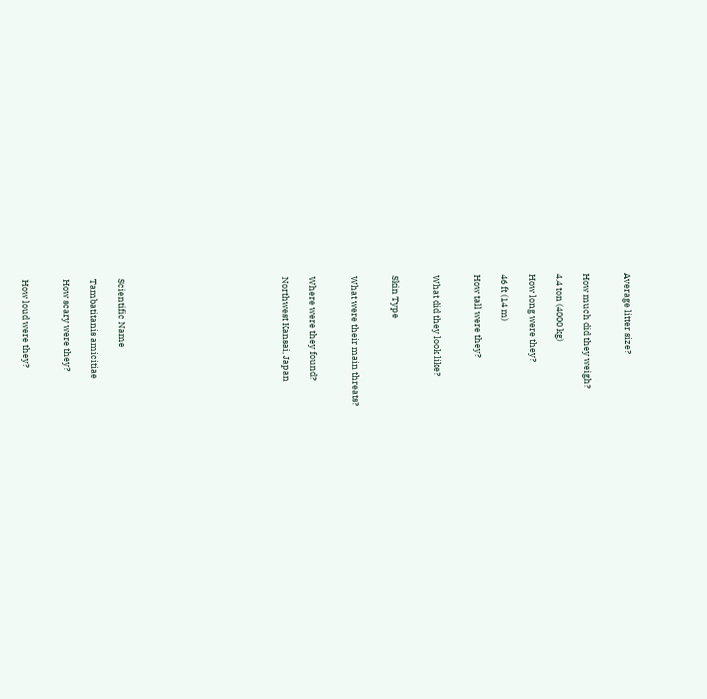Average litter size?


How much did they weigh?

4.4 ton (4000 kg)

How long were they?

46 ft (14 m)

How tall were they?


What did they look like?


Skin Type


What were their main threats?


Where were they found?

Northwest Kansai, Japan











Scientific Name

Tambatitanis amicitiae

How scary were they?


How loud were they?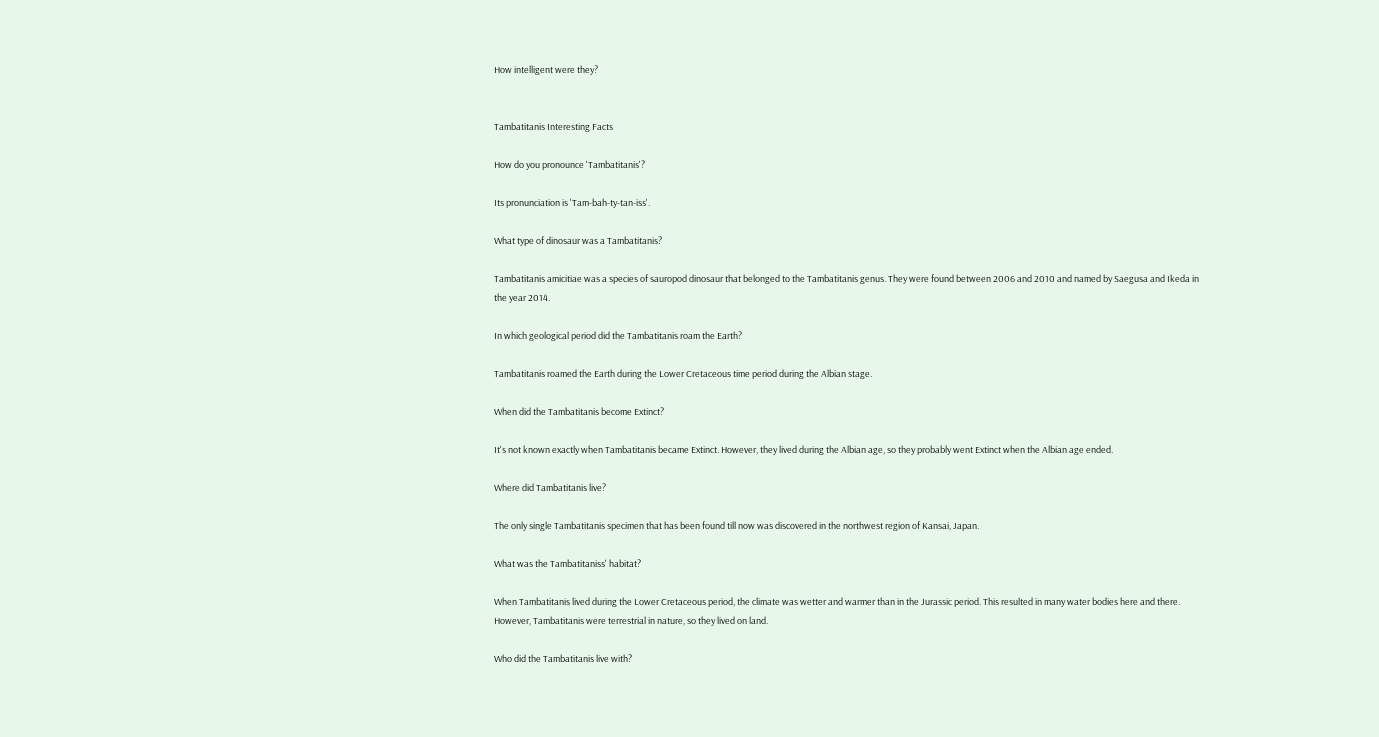How intelligent were they?


Tambatitanis Interesting Facts

How do you pronounce 'Tambatitanis'?

Its pronunciation is 'Tam-bah-ty-tan-iss'.

What type of dinosaur was a Tambatitanis?

Tambatitanis amicitiae was a species of sauropod dinosaur that belonged to the Tambatitanis genus. They were found between 2006 and 2010 and named by Saegusa and Ikeda in the year 2014.

In which geological period did the Tambatitanis roam the Earth?

Tambatitanis roamed the Earth during the Lower Cretaceous time period during the Albian stage.

When did the Tambatitanis become Extinct?

It's not known exactly when Tambatitanis became Extinct. However, they lived during the Albian age, so they probably went Extinct when the Albian age ended.

Where did Tambatitanis live?

The only single Tambatitanis specimen that has been found till now was discovered in the northwest region of Kansai, Japan.

What was the Tambatitaniss' habitat?

When Tambatitanis lived during the Lower Cretaceous period, the climate was wetter and warmer than in the Jurassic period. This resulted in many water bodies here and there. However, Tambatitanis were terrestrial in nature, so they lived on land.

Who did the Tambatitanis live with?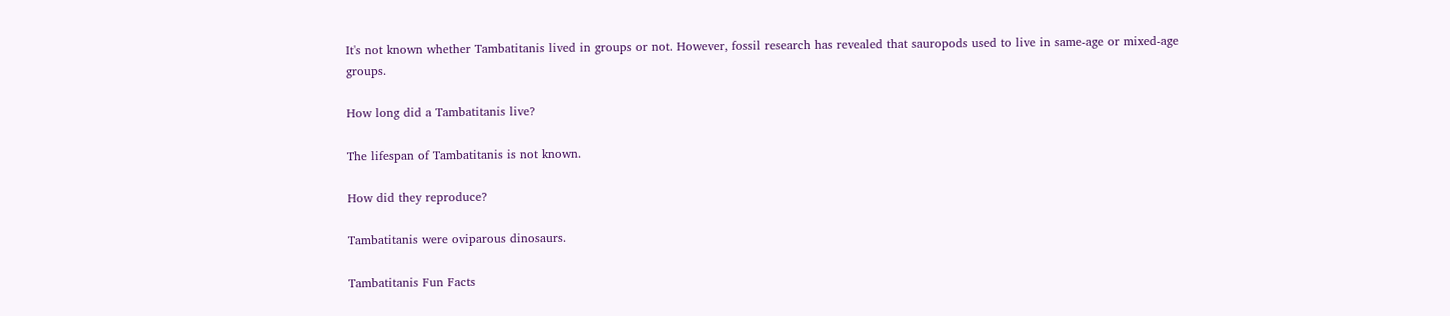It's not known whether Tambatitanis lived in groups or not. However, fossil research has revealed that sauropods used to live in same-age or mixed-age groups.

How long did a Tambatitanis live?

The lifespan of Tambatitanis is not known.

How did they reproduce?

Tambatitanis were oviparous dinosaurs.

Tambatitanis Fun Facts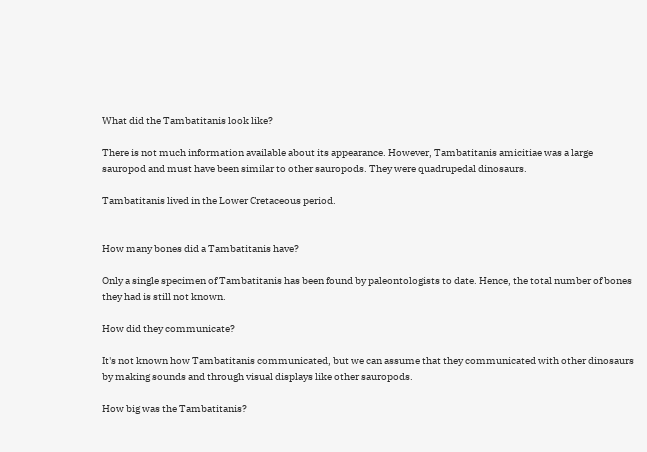What did the Tambatitanis look like?

There is not much information available about its appearance. However, Tambatitanis amicitiae was a large sauropod and must have been similar to other sauropods. They were quadrupedal dinosaurs.

Tambatitanis lived in the Lower Cretaceous period.


How many bones did a Tambatitanis have?

Only a single specimen of Tambatitanis has been found by paleontologists to date. Hence, the total number of bones they had is still not known.

How did they communicate?

It's not known how Tambatitanis communicated, but we can assume that they communicated with other dinosaurs by making sounds and through visual displays like other sauropods.

How big was the Tambatitanis?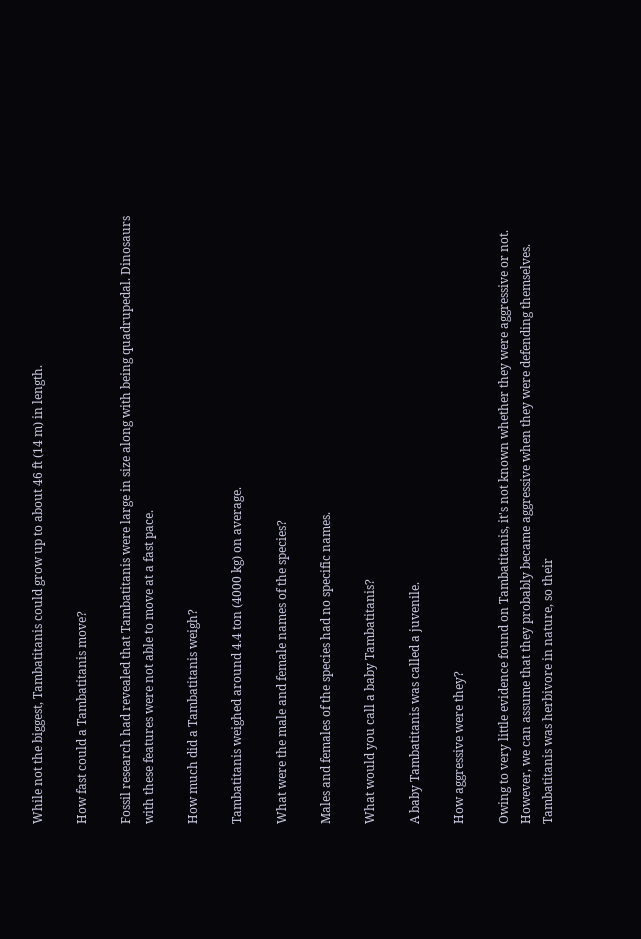While not the biggest, Tambatitanis could grow up to about 46 ft (14 m) in length.

How fast could a Tambatitanis move?

Fossil research had revealed that Tambatitanis were large in size along with being quadrupedal. Dinosaurs with these features were not able to move at a fast pace.

How much did a Tambatitanis weigh?

Tambatitanis weighed around 4.4 ton (4000 kg) on average.

What were the male and female names of the species?

Males and females of the species had no specific names.

What would you call a baby Tambatitanis?

A baby Tambatitanis was called a juvenile.

How aggressive were they?

Owing to very little evidence found on Tambatitanis, it's not known whether they were aggressive or not. However, we can assume that they probably became aggressive when they were defending themselves. Tambatitanis was herbivore in nature, so their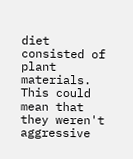diet consisted of plant materials. This could mean that they weren't aggressive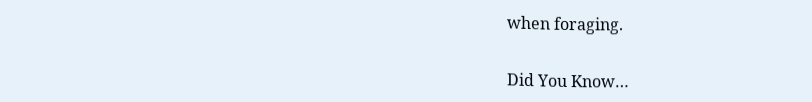when foraging.

Did You Know…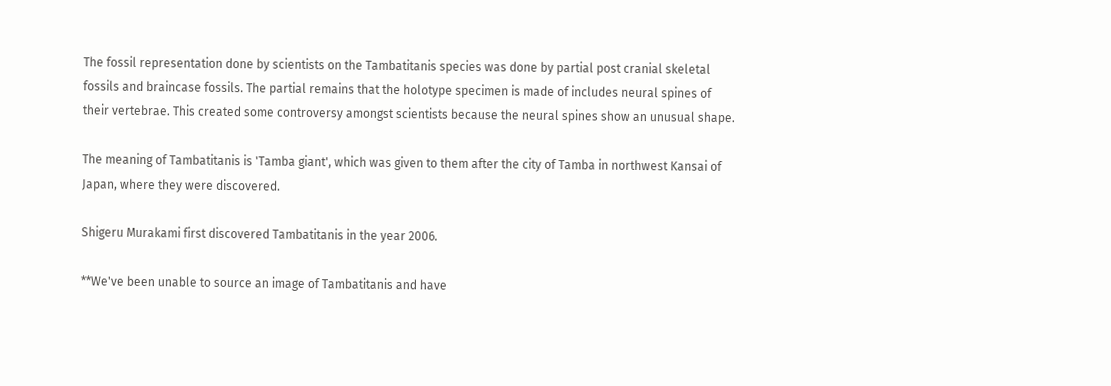The fossil representation done by scientists on the Tambatitanis species was done by partial post cranial skeletal fossils and braincase fossils. The partial remains that the holotype specimen is made of includes neural spines of their vertebrae. This created some controversy amongst scientists because the neural spines show an unusual shape.

The meaning of Tambatitanis is 'Tamba giant', which was given to them after the city of Tamba in northwest Kansai of Japan, where they were discovered.

Shigeru Murakami first discovered Tambatitanis in the year 2006.

**We've been unable to source an image of Tambatitanis and have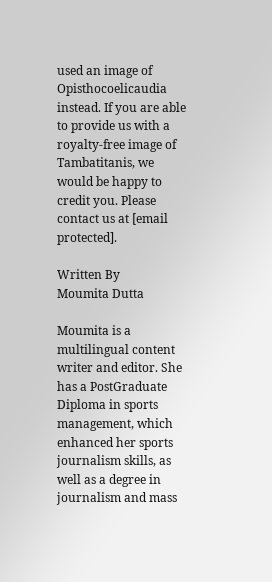used an image of Opisthocoelicaudia instead. If you are able to provide us with a royalty-free image of Tambatitanis, we would be happy to credit you. Please contact us at [email protected].

Written By
Moumita Dutta

Moumita is a multilingual content writer and editor. She has a PostGraduate Diploma in sports management, which enhanced her sports journalism skills, as well as a degree in journalism and mass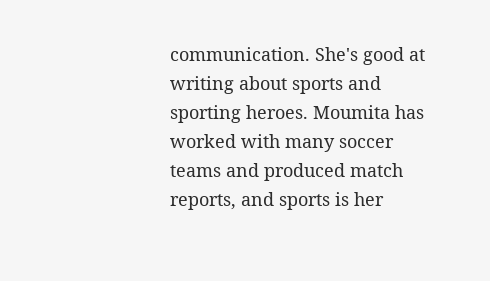communication. She's good at writing about sports and sporting heroes. Moumita has worked with many soccer teams and produced match reports, and sports is her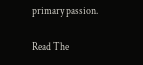primary passion.

Read The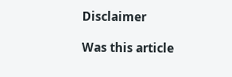Disclaimer

Was this article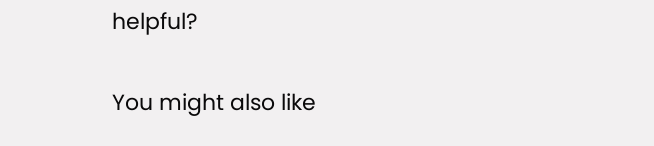helpful?

You might also like